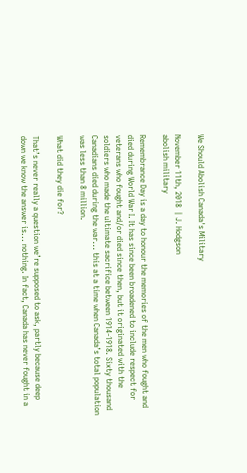We Should Abolish Canada's Military

November 11th, 2018  | J. Hodgson
abolish military

Remembrance Day is a day to honour the memories of the men who fought and died during World War I. It has since been broadened to include respect for veterans who fought and/or died since then, but it originated with the soldiers who made the ultimate sacrifice between 1914-1918. Sixty thousand Canadians died during the war... this at a time when Canada’s total population was less than 8 million.

What did they die for?

That’s never really a question we’re supposed to ask, partly because deep down we know the answer is... nothing. In fact, Canada has never fought in a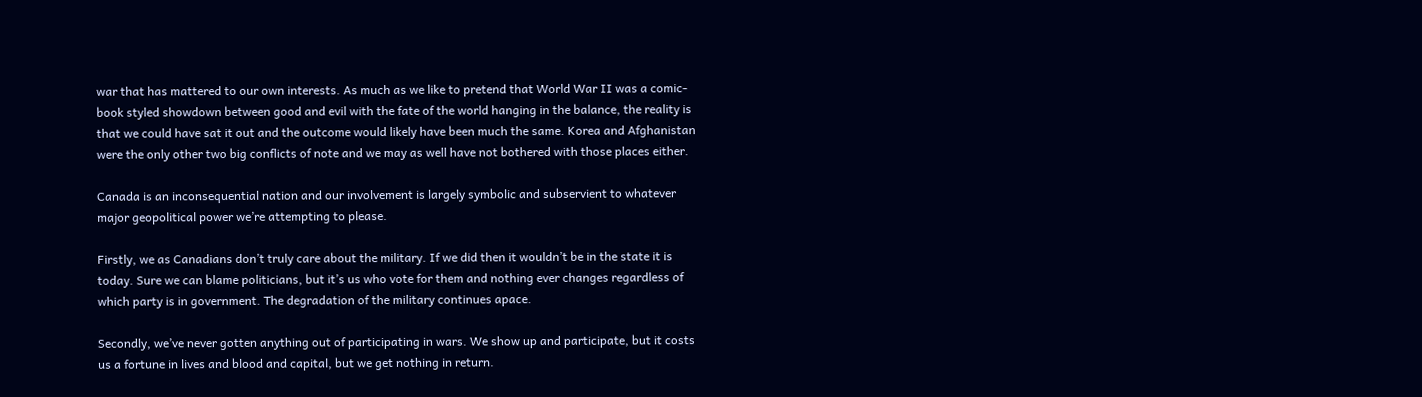war that has mattered to our own interests. As much as we like to pretend that World War II was a comic-book styled showdown between good and evil with the fate of the world hanging in the balance, the reality is that we could have sat it out and the outcome would likely have been much the same. Korea and Afghanistan were the only other two big conflicts of note and we may as well have not bothered with those places either.

Canada is an inconsequential nation and our involvement is largely symbolic and subservient to whatever major geopolitical power we’re attempting to please.

Firstly, we as Canadians don’t truly care about the military. If we did then it wouldn’t be in the state it is today. Sure we can blame politicians, but it’s us who vote for them and nothing ever changes regardless of which party is in government. The degradation of the military continues apace.

Secondly, we’ve never gotten anything out of participating in wars. We show up and participate, but it costs us a fortune in lives and blood and capital, but we get nothing in return.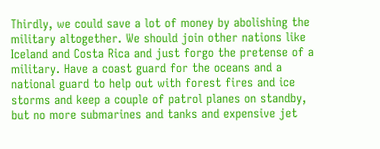Thirdly, we could save a lot of money by abolishing the military altogether. We should join other nations like Iceland and Costa Rica and just forgo the pretense of a military. Have a coast guard for the oceans and a national guard to help out with forest fires and ice storms and keep a couple of patrol planes on standby, but no more submarines and tanks and expensive jet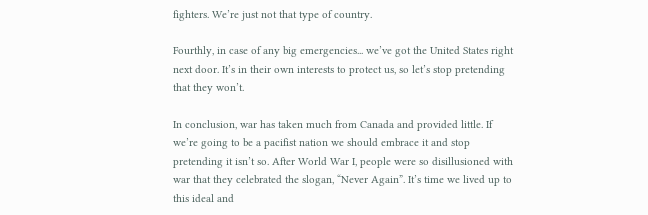fighters. We’re just not that type of country.

Fourthly, in case of any big emergencies... we’ve got the United States right next door. It’s in their own interests to protect us, so let’s stop pretending that they won’t.

In conclusion, war has taken much from Canada and provided little. If we’re going to be a pacifist nation we should embrace it and stop pretending it isn’t so. After World War I, people were so disillusioned with war that they celebrated the slogan, “Never Again”. It’s time we lived up to this ideal and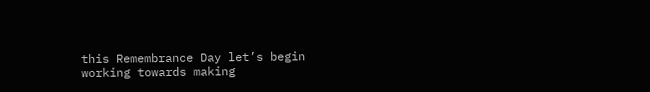this Remembrance Day let’s begin working towards making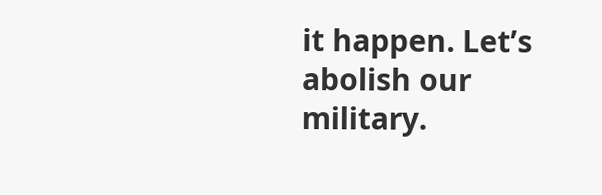it happen. Let’s abolish our military.